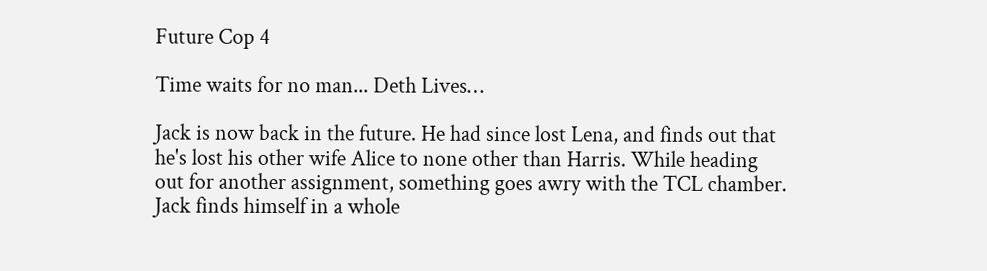Future Cop 4

Time waits for no man... Deth Lives…

Jack is now back in the future. He had since lost Lena, and finds out that he's lost his other wife Alice to none other than Harris. While heading out for another assignment, something goes awry with the TCL chamber. Jack finds himself in a whole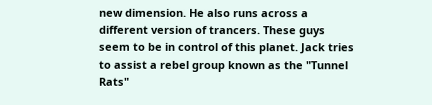new dimension. He also runs across a different version of trancers. These guys seem to be in control of this planet. Jack tries to assist a rebel group known as the "Tunnel Rats"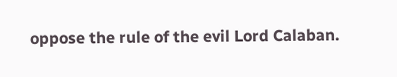oppose the rule of the evil Lord Calaban.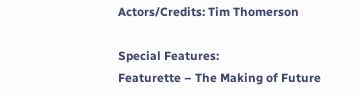Actors/Credits: Tim Thomerson

Special Features:
Featurette – The Making of Future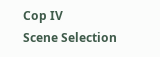Cop IV
Scene Selection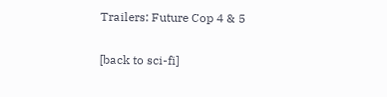Trailers: Future Cop 4 & 5

[back to sci-fi]